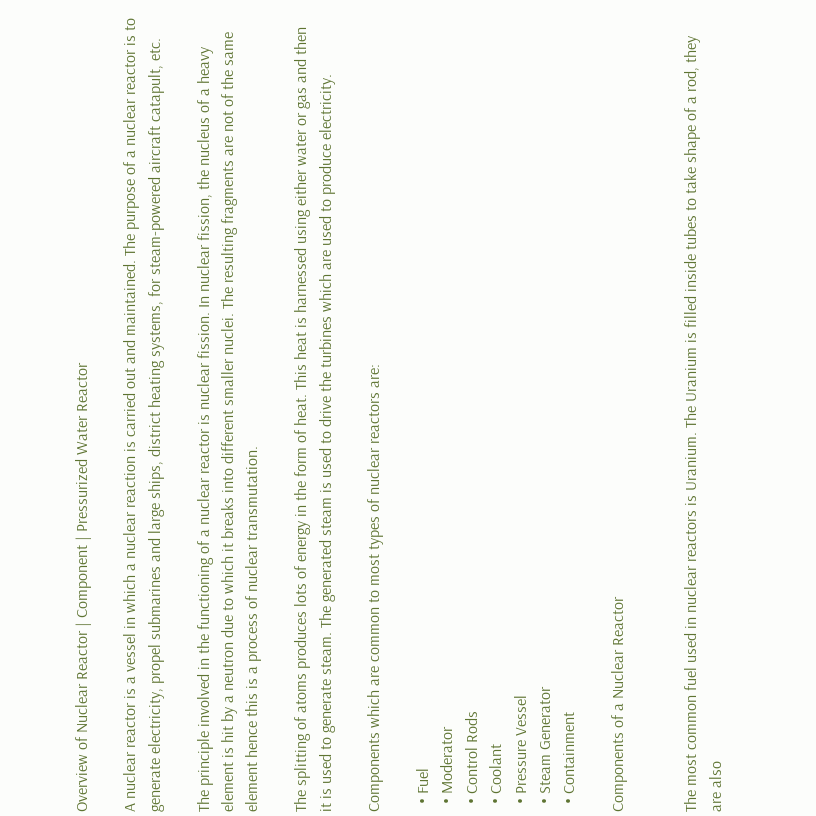Overview of Nuclear Reactor | Component | Pressurized Water Reactor

A nuclear reactor is a vessel in which a nuclear reaction is carried out and maintained. The purpose of a nuclear reactor is to generate electricity, propel submarines and large ships, district heating systems, for steam-powered aircraft catapult, etc.

The principle involved in the functioning of a nuclear reactor is nuclear fission. In nuclear fission, the nucleus of a heavy element is hit by a neutron due to which it breaks into different smaller nuclei. The resulting fragments are not of the same element hence this is a process of nuclear transmutation.

The splitting of atoms produces lots of energy in the form of heat. This heat is harnessed using either water or gas and then it is used to generate steam. The generated steam is used to drive the turbines which are used to produce electricity.

Components which are common to most types of nuclear reactors are:

  • Fuel
  • Moderator
  • Control Rods
  • Coolant
  • Pressure Vessel
  • Steam Generator
  • Containment

Components of a Nuclear Reactor


The most common fuel used in nuclear reactors is Uranium. The Uranium is filled inside tubes to take shape of a rod, they are also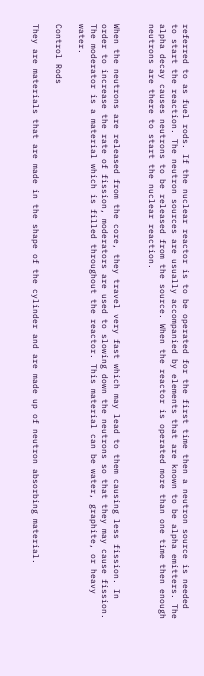referred to as fuel rods. If the nuclear reactor is to be operated for the first time then a neutron source is needed to start the reaction. The neutron sources are usually accompanied by elements that are known to be alpha emitters. The alpha decay causes neutrons to be released from the source. When the reactor is operated more than one time then enough neutrons are there to start the nuclear reaction.


When the neutrons are released from the core, they travel very fast which may lead to them causing less fission. In order to increase the rate of fission, moderators are used to slowing down the neutrons so that they may cause fission. The moderator is a material which is filled throughout the reactor. This material can be water, graphite, or heavy water.

Control Rods

They are materials that are made in the shape of the cylinder and are made up of neutron absorbing material.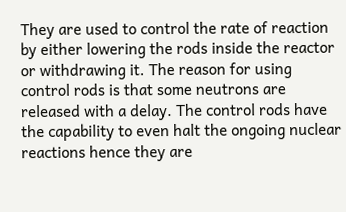They are used to control the rate of reaction by either lowering the rods inside the reactor or withdrawing it. The reason for using control rods is that some neutrons are released with a delay. The control rods have the capability to even halt the ongoing nuclear reactions hence they are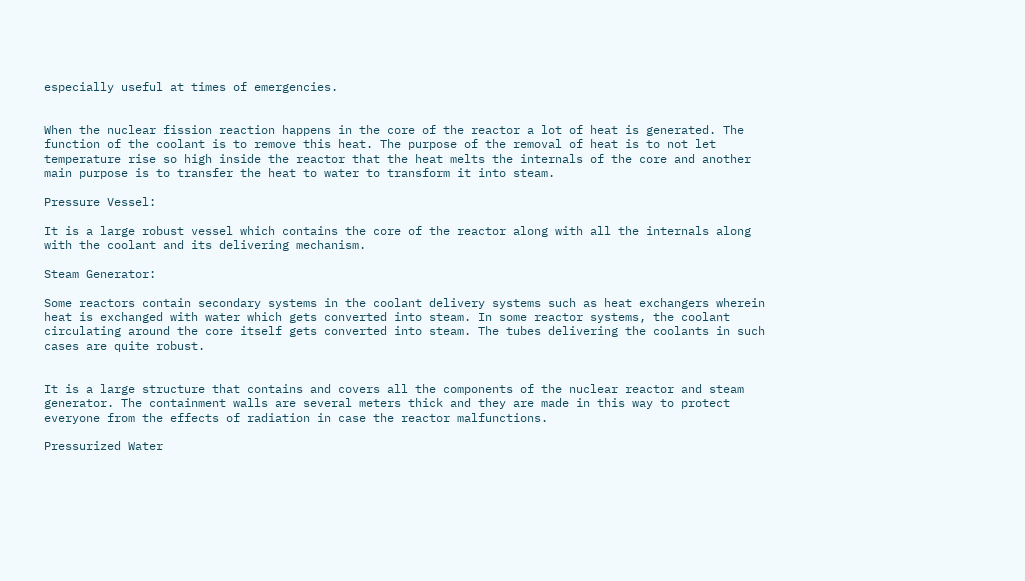especially useful at times of emergencies.


When the nuclear fission reaction happens in the core of the reactor a lot of heat is generated. The function of the coolant is to remove this heat. The purpose of the removal of heat is to not let temperature rise so high inside the reactor that the heat melts the internals of the core and another main purpose is to transfer the heat to water to transform it into steam.

Pressure Vessel:

It is a large robust vessel which contains the core of the reactor along with all the internals along with the coolant and its delivering mechanism.

Steam Generator:

Some reactors contain secondary systems in the coolant delivery systems such as heat exchangers wherein heat is exchanged with water which gets converted into steam. In some reactor systems, the coolant circulating around the core itself gets converted into steam. The tubes delivering the coolants in such cases are quite robust.


It is a large structure that contains and covers all the components of the nuclear reactor and steam generator. The containment walls are several meters thick and they are made in this way to protect everyone from the effects of radiation in case the reactor malfunctions.

Pressurized Water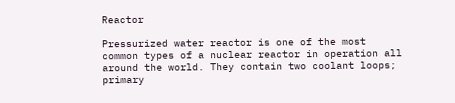Reactor

Pressurized water reactor is one of the most common types of a nuclear reactor in operation all around the world. They contain two coolant loops; primary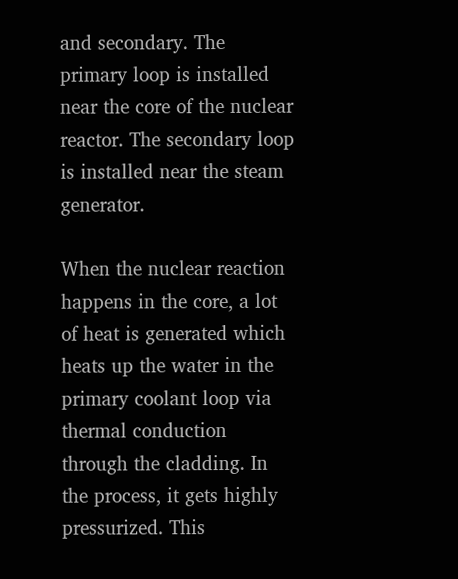and secondary. The primary loop is installed near the core of the nuclear reactor. The secondary loop is installed near the steam generator.

When the nuclear reaction happens in the core, a lot of heat is generated which heats up the water in the primary coolant loop via thermal conduction through the cladding. In the process, it gets highly pressurized. This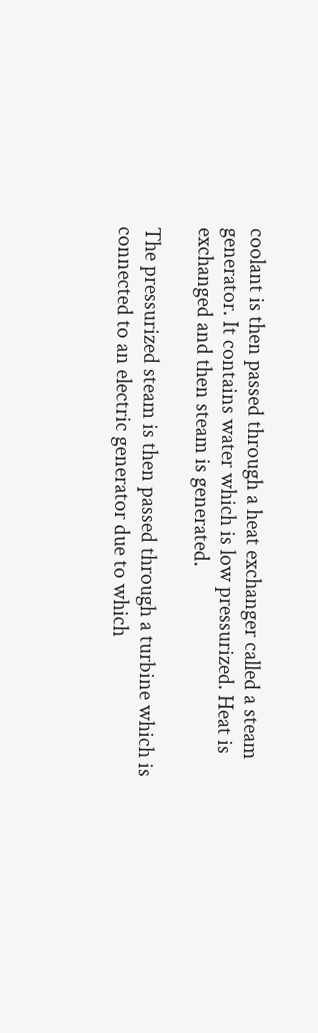coolant is then passed through a heat exchanger called a steam generator. It contains water which is low pressurized. Heat is exchanged and then steam is generated.

The pressurized steam is then passed through a turbine which is connected to an electric generator due to which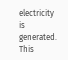electricity is generated. This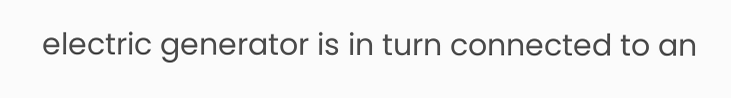electric generator is in turn connected to an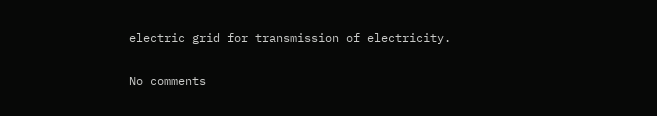electric grid for transmission of electricity.

No comments